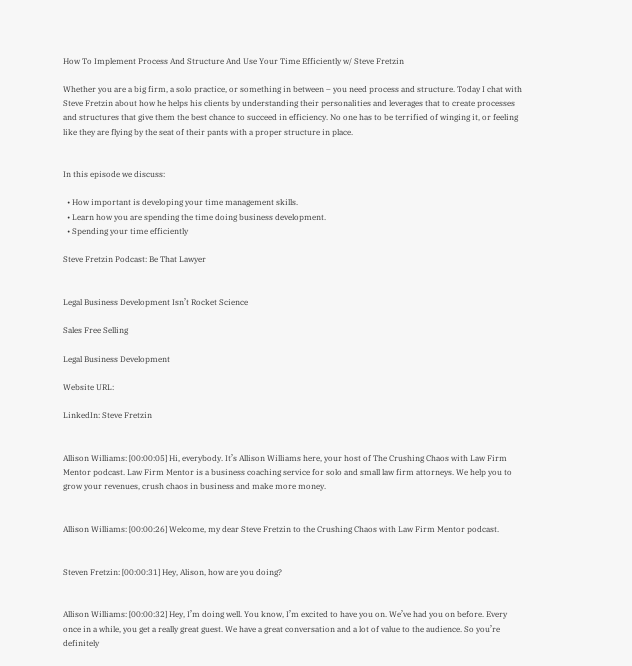How To Implement Process And Structure And Use Your Time Efficiently w/ Steve Fretzin

Whether you are a big firm, a solo practice, or something in between – you need process and structure. Today I chat with Steve Fretzin about how he helps his clients by understanding their personalities and leverages that to create processes and structures that give them the best chance to succeed in efficiency. No one has to be terrified of winging it, or feeling like they are flying by the seat of their pants with a proper structure in place.


In this episode we discuss:

  • How important is developing your time management skills.
  • Learn how you are spending the time doing business development.
  • Spending your time efficiently

Steve Fretzin Podcast: Be That Lawyer


Legal Business Development Isn’t Rocket Science

Sales Free Selling

Legal Business Development

Website URL:

LinkedIn: Steve Fretzin


Allison Williams: [00:00:05] Hi, everybody. It’s Allison Williams here, your host of The Crushing Chaos with Law Firm Mentor podcast. Law Firm Mentor is a business coaching service for solo and small law firm attorneys. We help you to grow your revenues, crush chaos in business and make more money.


Allison Williams: [00:00:26] Welcome, my dear Steve Fretzin to the Crushing Chaos with Law Firm Mentor podcast.


Steven Fretzin: [00:00:31] Hey, Alison, how are you doing?


Allison Williams: [00:00:32] Hey, I’m doing well. You know, I’m excited to have you on. We’ve had you on before. Every once in a while, you get a really great guest. We have a great conversation and a lot of value to the audience. So you’re definitely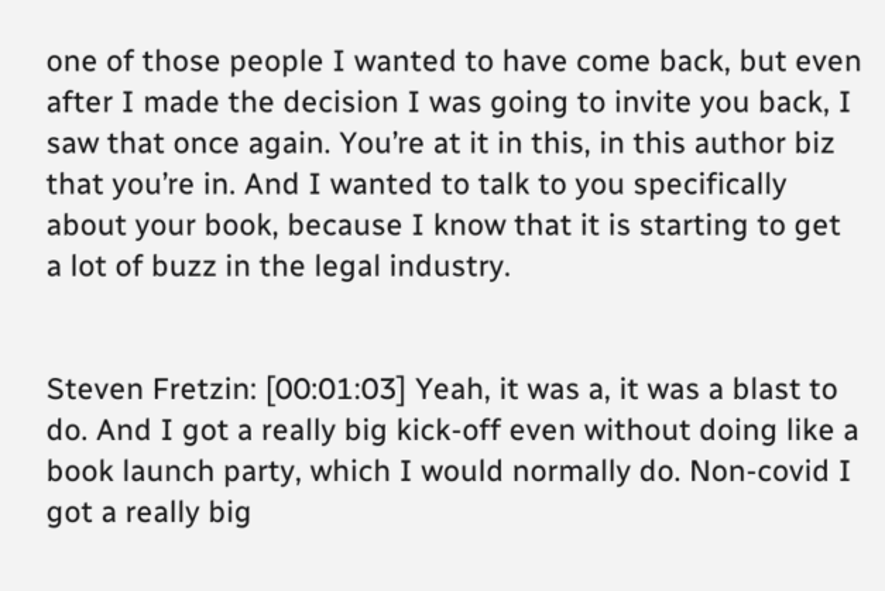one of those people I wanted to have come back, but even after I made the decision I was going to invite you back, I saw that once again. You’re at it in this, in this author biz that you’re in. And I wanted to talk to you specifically about your book, because I know that it is starting to get a lot of buzz in the legal industry.


Steven Fretzin: [00:01:03] Yeah, it was a, it was a blast to do. And I got a really big kick-off even without doing like a book launch party, which I would normally do. Non-covid I got a really big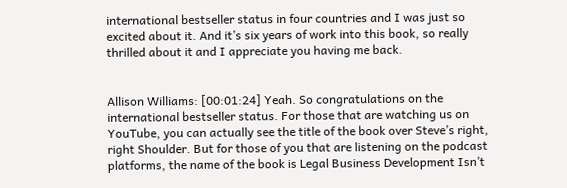international bestseller status in four countries and I was just so excited about it. And it’s six years of work into this book, so really thrilled about it and I appreciate you having me back.


Allison Williams: [00:01:24] Yeah. So congratulations on the international bestseller status. For those that are watching us on YouTube, you can actually see the title of the book over Steve’s right, right Shoulder. But for those of you that are listening on the podcast platforms, the name of the book is Legal Business Development Isn’t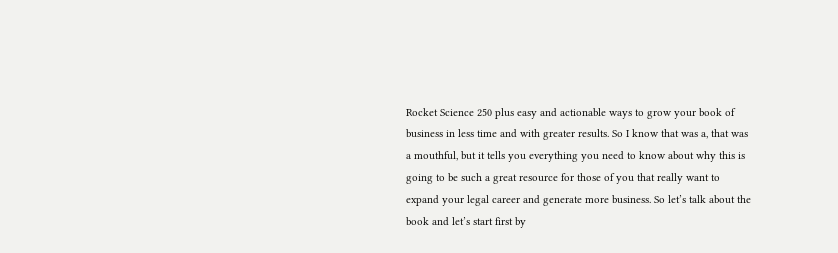Rocket Science 250 plus easy and actionable ways to grow your book of business in less time and with greater results. So I know that was a, that was a mouthful, but it tells you everything you need to know about why this is going to be such a great resource for those of you that really want to expand your legal career and generate more business. So let’s talk about the book and let’s start first by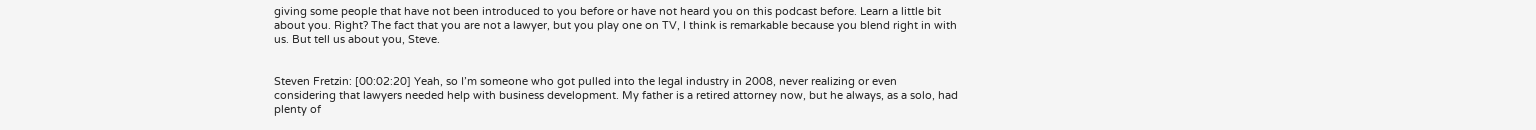giving some people that have not been introduced to you before or have not heard you on this podcast before. Learn a little bit about you. Right? The fact that you are not a lawyer, but you play one on TV, I think is remarkable because you blend right in with us. But tell us about you, Steve.


Steven Fretzin: [00:02:20] Yeah, so I’m someone who got pulled into the legal industry in 2008, never realizing or even considering that lawyers needed help with business development. My father is a retired attorney now, but he always, as a solo, had plenty of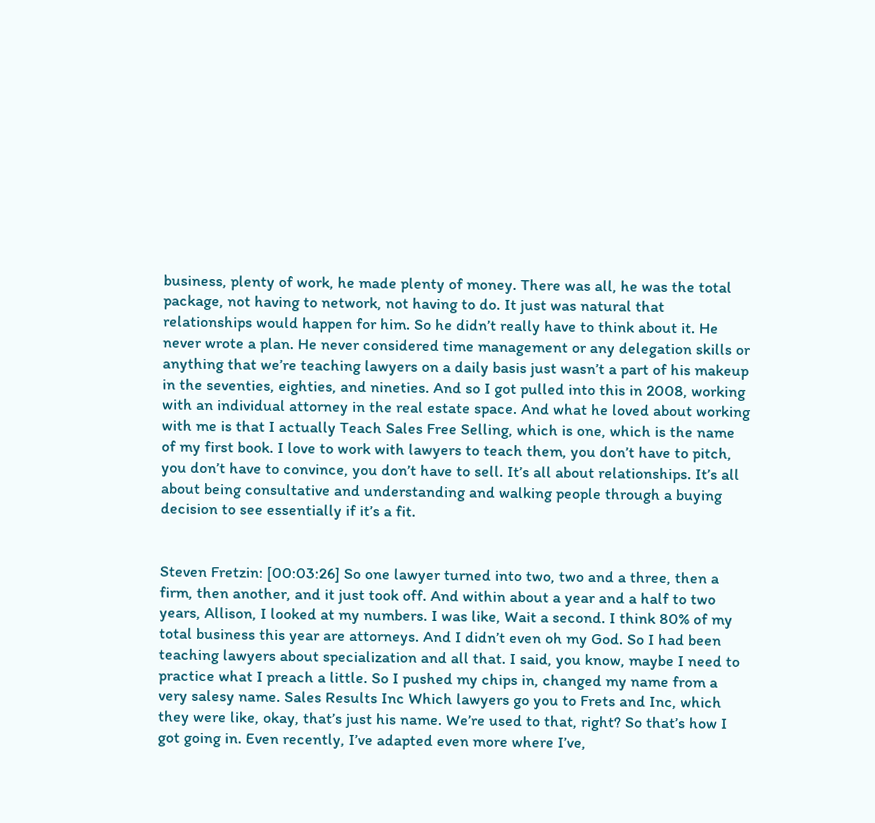business, plenty of work, he made plenty of money. There was all, he was the total package, not having to network, not having to do. It just was natural that relationships would happen for him. So he didn’t really have to think about it. He never wrote a plan. He never considered time management or any delegation skills or anything that we’re teaching lawyers on a daily basis just wasn’t a part of his makeup in the seventies, eighties, and nineties. And so I got pulled into this in 2008, working with an individual attorney in the real estate space. And what he loved about working with me is that I actually Teach Sales Free Selling, which is one, which is the name of my first book. I love to work with lawyers to teach them, you don’t have to pitch, you don’t have to convince, you don’t have to sell. It’s all about relationships. It’s all about being consultative and understanding and walking people through a buying decision to see essentially if it’s a fit.


Steven Fretzin: [00:03:26] So one lawyer turned into two, two and a three, then a firm, then another, and it just took off. And within about a year and a half to two years, Allison, I looked at my numbers. I was like, Wait a second. I think 80% of my total business this year are attorneys. And I didn’t even oh my God. So I had been teaching lawyers about specialization and all that. I said, you know, maybe I need to practice what I preach a little. So I pushed my chips in, changed my name from a very salesy name. Sales Results Inc Which lawyers go you to Frets and Inc, which they were like, okay, that’s just his name. We’re used to that, right? So that’s how I got going in. Even recently, I’ve adapted even more where I’ve,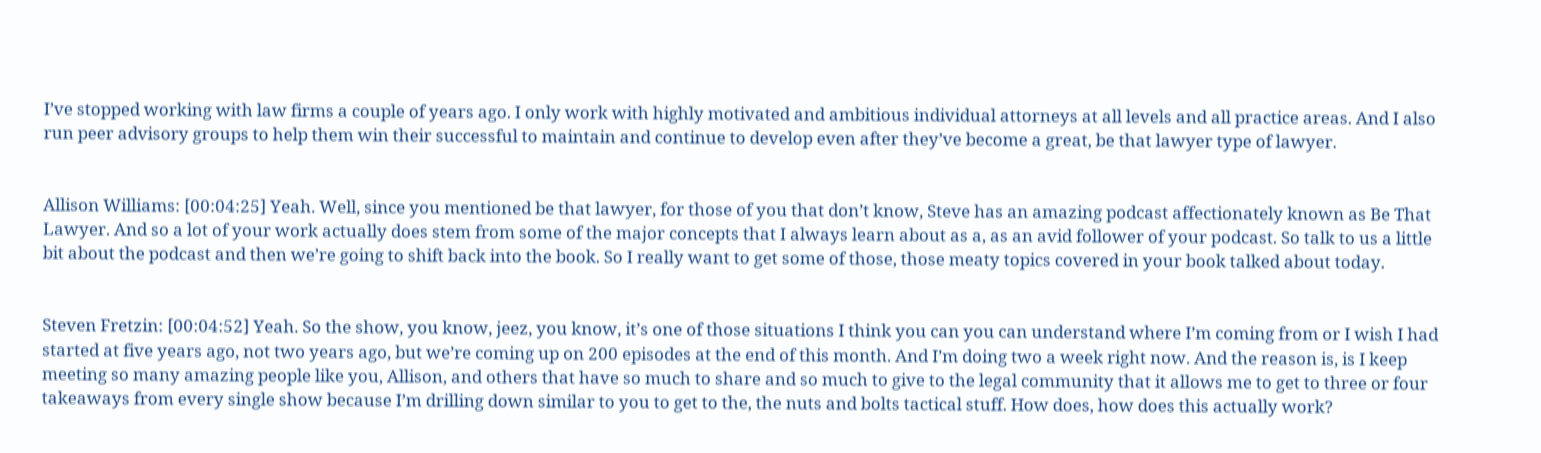I’ve stopped working with law firms a couple of years ago. I only work with highly motivated and ambitious individual attorneys at all levels and all practice areas. And I also run peer advisory groups to help them win their successful to maintain and continue to develop even after they’ve become a great, be that lawyer type of lawyer.


Allison Williams: [00:04:25] Yeah. Well, since you mentioned be that lawyer, for those of you that don’t know, Steve has an amazing podcast affectionately known as Be That Lawyer. And so a lot of your work actually does stem from some of the major concepts that I always learn about as a, as an avid follower of your podcast. So talk to us a little bit about the podcast and then we’re going to shift back into the book. So I really want to get some of those, those meaty topics covered in your book talked about today.


Steven Fretzin: [00:04:52] Yeah. So the show, you know, jeez, you know, it’s one of those situations I think you can you can understand where I’m coming from or I wish I had started at five years ago, not two years ago, but we’re coming up on 200 episodes at the end of this month. And I’m doing two a week right now. And the reason is, is I keep meeting so many amazing people like you, Allison, and others that have so much to share and so much to give to the legal community that it allows me to get to three or four takeaways from every single show because I’m drilling down similar to you to get to the, the nuts and bolts tactical stuff. How does, how does this actually work?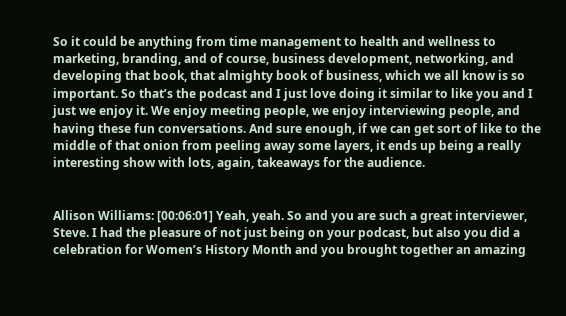So it could be anything from time management to health and wellness to marketing, branding, and of course, business development, networking, and developing that book, that almighty book of business, which we all know is so important. So that’s the podcast and I just love doing it similar to like you and I just we enjoy it. We enjoy meeting people, we enjoy interviewing people, and having these fun conversations. And sure enough, if we can get sort of like to the middle of that onion from peeling away some layers, it ends up being a really interesting show with lots, again, takeaways for the audience.


Allison Williams: [00:06:01] Yeah, yeah. So and you are such a great interviewer, Steve. I had the pleasure of not just being on your podcast, but also you did a celebration for Women’s History Month and you brought together an amazing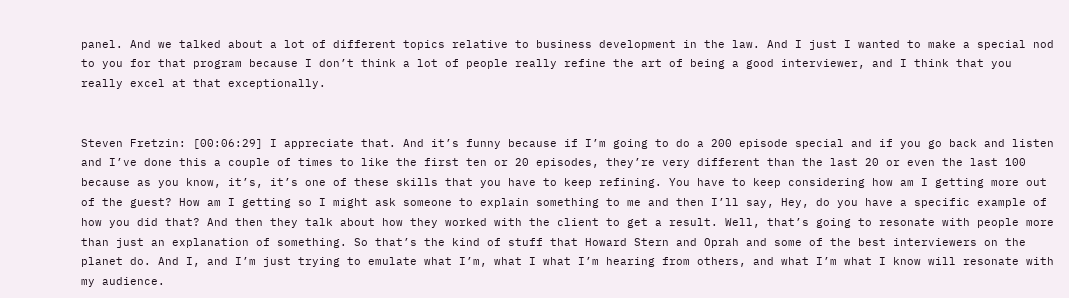panel. And we talked about a lot of different topics relative to business development in the law. And I just I wanted to make a special nod to you for that program because I don’t think a lot of people really refine the art of being a good interviewer, and I think that you really excel at that exceptionally.


Steven Fretzin: [00:06:29] I appreciate that. And it’s funny because if I’m going to do a 200 episode special and if you go back and listen and I’ve done this a couple of times to like the first ten or 20 episodes, they’re very different than the last 20 or even the last 100 because as you know, it’s, it’s one of these skills that you have to keep refining. You have to keep considering how am I getting more out of the guest? How am I getting so I might ask someone to explain something to me and then I’ll say, Hey, do you have a specific example of how you did that? And then they talk about how they worked with the client to get a result. Well, that’s going to resonate with people more than just an explanation of something. So that’s the kind of stuff that Howard Stern and Oprah and some of the best interviewers on the planet do. And I, and I’m just trying to emulate what I’m, what I what I’m hearing from others, and what I’m what I know will resonate with my audience.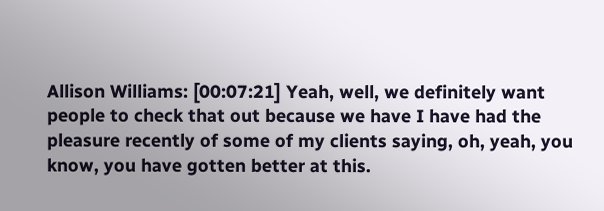Allison Williams: [00:07:21] Yeah, well, we definitely want people to check that out because we have I have had the pleasure recently of some of my clients saying, oh, yeah, you know, you have gotten better at this.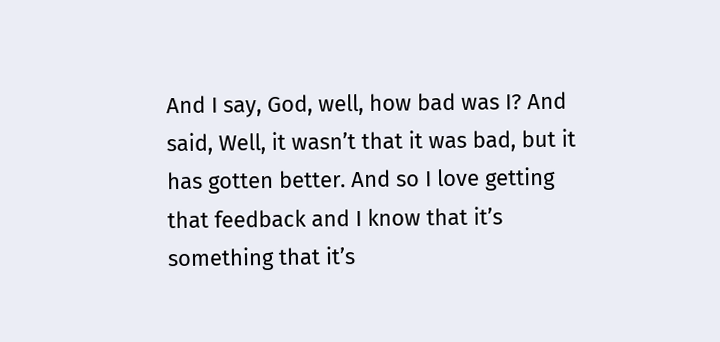And I say, God, well, how bad was I? And said, Well, it wasn’t that it was bad, but it has gotten better. And so I love getting that feedback and I know that it’s something that it’s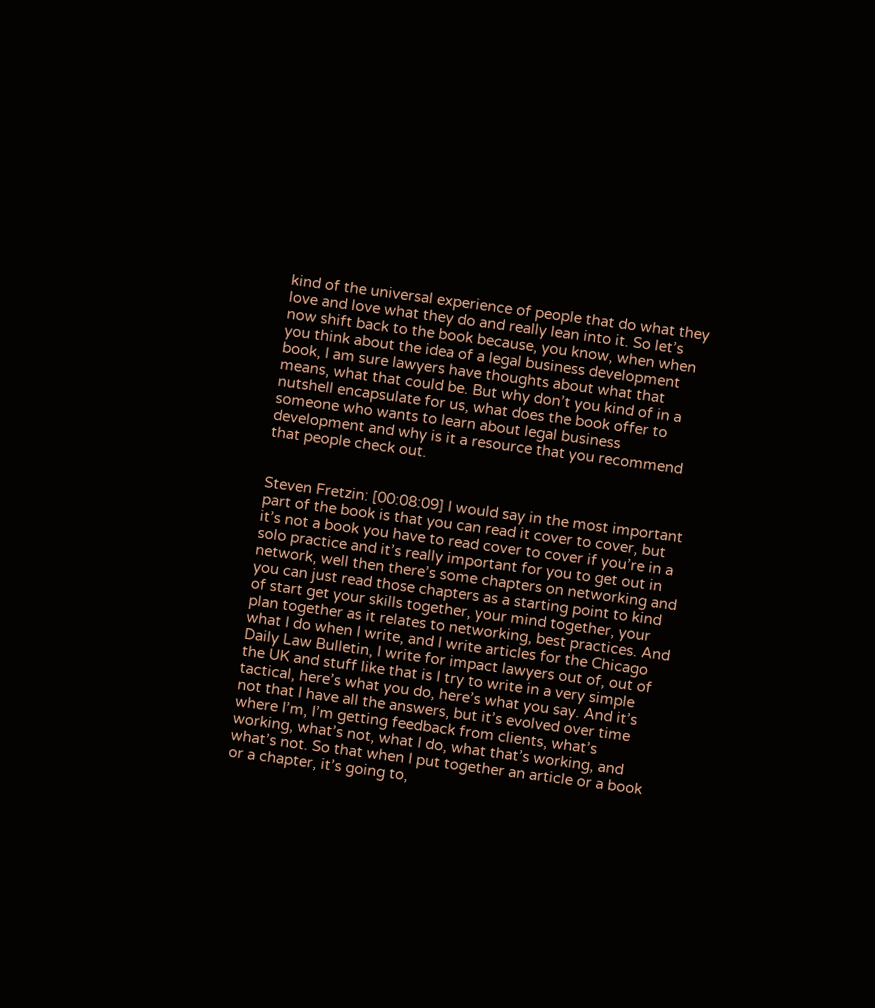kind of the universal experience of people that do what they love and love what they do and really lean into it. So let’s now shift back to the book because, you know, when when you think about the idea of a legal business development book, I am sure lawyers have thoughts about what that means, what that could be. But why don’t you kind of in a nutshell encapsulate for us, what does the book offer to someone who wants to learn about legal business development and why is it a resource that you recommend that people check out.


Steven Fretzin: [00:08:09] I would say in the most important part of the book is that you can read it cover to cover, but it’s not a book you have to read cover to cover if you’re in a solo practice and it’s really important for you to get out in network, well then there’s some chapters on networking and you can just read those chapters as a starting point to kind of start get your skills together, your mind together, your plan together as it relates to networking, best practices. And what I do when I write, and I write articles for the Chicago Daily Law Bulletin, I write for impact lawyers out of, out of the UK and stuff like that is I try to write in a very simple tactical, here’s what you do, here’s what you say. And it’s not that I have all the answers, but it’s evolved over time where I’m, I’m getting feedback from clients, what’s working, what’s not, what I do, what that’s working, and what’s not. So that when I put together an article or a book or a chapter, it’s going to,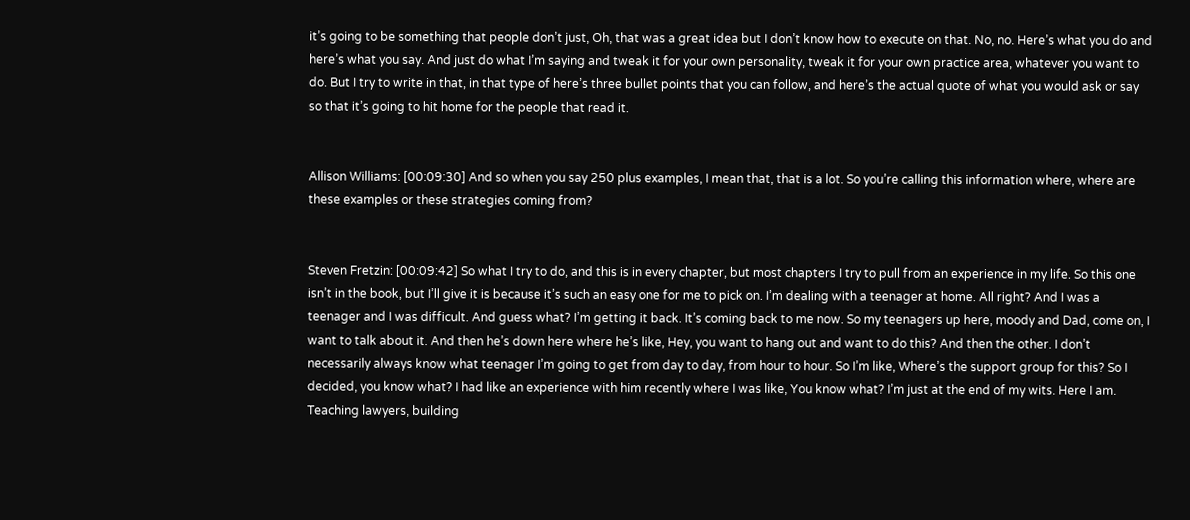it’s going to be something that people don’t just, Oh, that was a great idea but I don’t know how to execute on that. No, no. Here’s what you do and here’s what you say. And just do what I’m saying and tweak it for your own personality, tweak it for your own practice area, whatever you want to do. But I try to write in that, in that type of here’s three bullet points that you can follow, and here’s the actual quote of what you would ask or say so that it’s going to hit home for the people that read it.


Allison Williams: [00:09:30] And so when you say 250 plus examples, I mean that, that is a lot. So you’re calling this information where, where are these examples or these strategies coming from?


Steven Fretzin: [00:09:42] So what I try to do, and this is in every chapter, but most chapters I try to pull from an experience in my life. So this one isn’t in the book, but I’ll give it is because it’s such an easy one for me to pick on. I’m dealing with a teenager at home. All right? And I was a teenager and I was difficult. And guess what? I’m getting it back. It’s coming back to me now. So my teenagers up here, moody and Dad, come on, I want to talk about it. And then he’s down here where he’s like, Hey, you want to hang out and want to do this? And then the other. I don’t necessarily always know what teenager I’m going to get from day to day, from hour to hour. So I’m like, Where’s the support group for this? So I decided, you know what? I had like an experience with him recently where I was like, You know what? I’m just at the end of my wits. Here I am. Teaching lawyers, building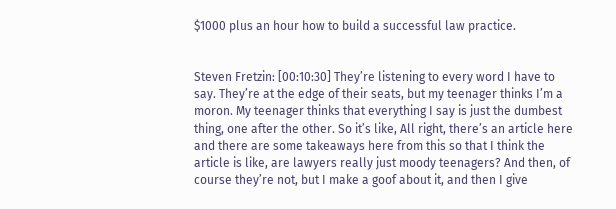$1000 plus an hour how to build a successful law practice.


Steven Fretzin: [00:10:30] They’re listening to every word I have to say. They’re at the edge of their seats, but my teenager thinks I’m a moron. My teenager thinks that everything I say is just the dumbest thing, one after the other. So it’s like, All right, there’s an article here and there are some takeaways here from this so that I think the article is like, are lawyers really just moody teenagers? And then, of course they’re not, but I make a goof about it, and then I give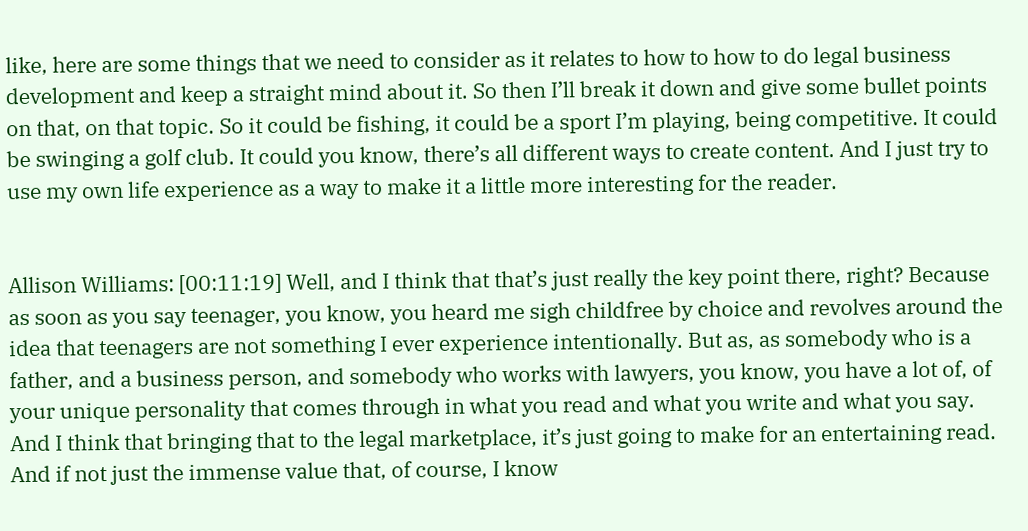like, here are some things that we need to consider as it relates to how to how to do legal business development and keep a straight mind about it. So then I’ll break it down and give some bullet points on that, on that topic. So it could be fishing, it could be a sport I’m playing, being competitive. It could be swinging a golf club. It could you know, there’s all different ways to create content. And I just try to use my own life experience as a way to make it a little more interesting for the reader.


Allison Williams: [00:11:19] Well, and I think that that’s just really the key point there, right? Because as soon as you say teenager, you know, you heard me sigh childfree by choice and revolves around the idea that teenagers are not something I ever experience intentionally. But as, as somebody who is a father, and a business person, and somebody who works with lawyers, you know, you have a lot of, of your unique personality that comes through in what you read and what you write and what you say. And I think that bringing that to the legal marketplace, it’s just going to make for an entertaining read. And if not just the immense value that, of course, I know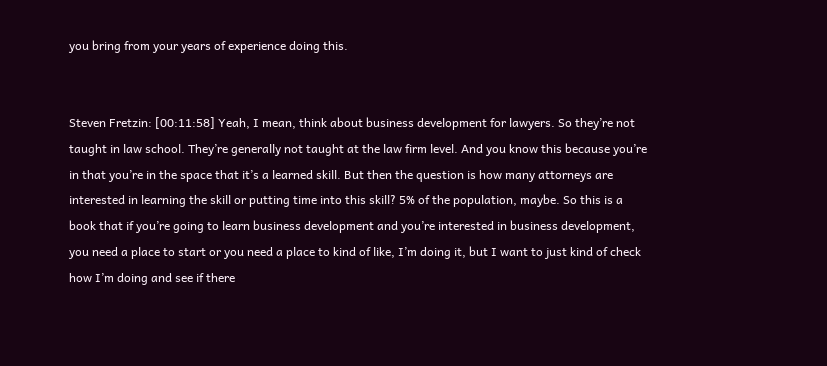you bring from your years of experience doing this.


Steven Fretzin: [00:11:58] Yeah, I mean, think about business development for lawyers. So they’re not taught in law school. They’re generally not taught at the law firm level. And you know this because you’re in that you’re in the space that it’s a learned skill. But then the question is how many attorneys are interested in learning the skill or putting time into this skill? 5% of the population, maybe. So this is a book that if you’re going to learn business development and you’re interested in business development, you need a place to start or you need a place to kind of like, I’m doing it, but I want to just kind of check how I’m doing and see if there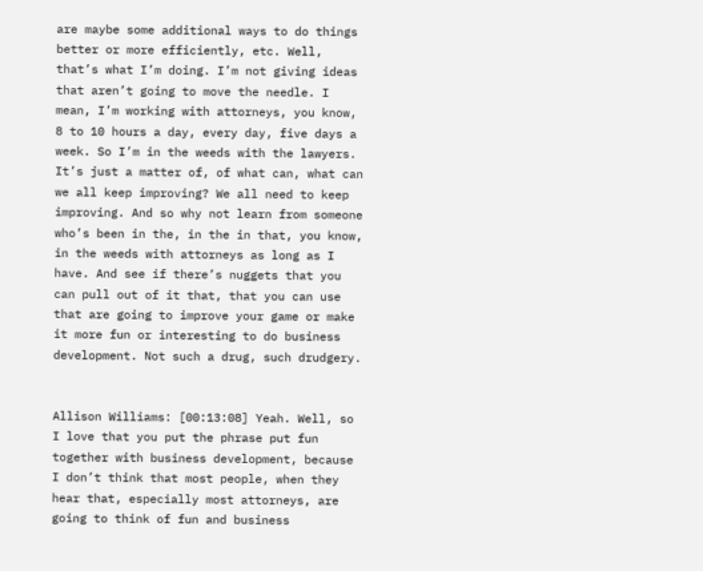are maybe some additional ways to do things better or more efficiently, etc. Well, that’s what I’m doing. I’m not giving ideas that aren’t going to move the needle. I mean, I’m working with attorneys, you know, 8 to 10 hours a day, every day, five days a week. So I’m in the weeds with the lawyers. It’s just a matter of, of what can, what can we all keep improving? We all need to keep improving. And so why not learn from someone who’s been in the, in the in that, you know, in the weeds with attorneys as long as I have. And see if there’s nuggets that you can pull out of it that, that you can use that are going to improve your game or make it more fun or interesting to do business development. Not such a drug, such drudgery.


Allison Williams: [00:13:08] Yeah. Well, so I love that you put the phrase put fun together with business development, because I don’t think that most people, when they hear that, especially most attorneys, are going to think of fun and business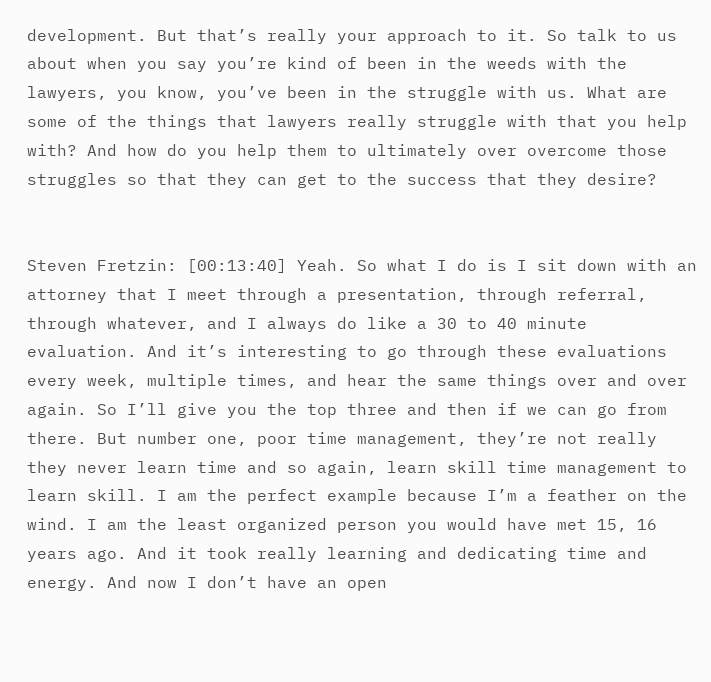development. But that’s really your approach to it. So talk to us about when you say you’re kind of been in the weeds with the lawyers, you know, you’ve been in the struggle with us. What are some of the things that lawyers really struggle with that you help with? And how do you help them to ultimately over overcome those struggles so that they can get to the success that they desire?


Steven Fretzin: [00:13:40] Yeah. So what I do is I sit down with an attorney that I meet through a presentation, through referral, through whatever, and I always do like a 30 to 40 minute evaluation. And it’s interesting to go through these evaluations every week, multiple times, and hear the same things over and over again. So I’ll give you the top three and then if we can go from there. But number one, poor time management, they’re not really they never learn time and so again, learn skill time management to learn skill. I am the perfect example because I’m a feather on the wind. I am the least organized person you would have met 15, 16 years ago. And it took really learning and dedicating time and energy. And now I don’t have an open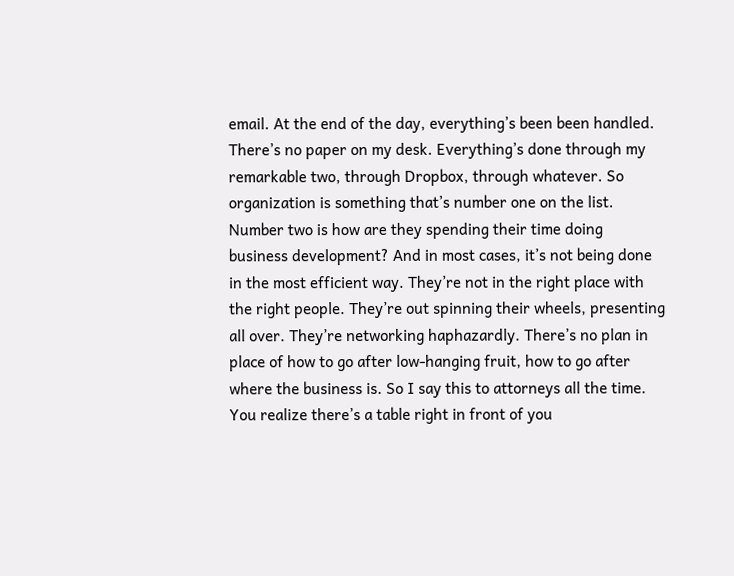email. At the end of the day, everything’s been been handled. There’s no paper on my desk. Everything’s done through my remarkable two, through Dropbox, through whatever. So organization is something that’s number one on the list. Number two is how are they spending their time doing business development? And in most cases, it’s not being done in the most efficient way. They’re not in the right place with the right people. They’re out spinning their wheels, presenting all over. They’re networking haphazardly. There’s no plan in place of how to go after low-hanging fruit, how to go after where the business is. So I say this to attorneys all the time. You realize there’s a table right in front of you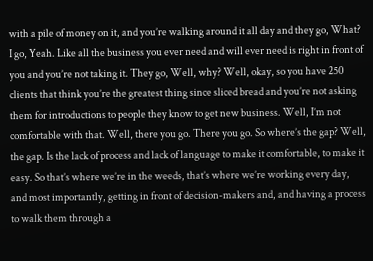with a pile of money on it, and you’re walking around it all day and they go, What? I go, Yeah. Like all the business you ever need and will ever need is right in front of you and you’re not taking it. They go, Well, why? Well, okay, so you have 250 clients that think you’re the greatest thing since sliced bread and you’re not asking them for introductions to people they know to get new business. Well, I’m not comfortable with that. Well, there you go. There you go. So where’s the gap? Well, the gap. Is the lack of process and lack of language to make it comfortable, to make it easy. So that’s where we’re in the weeds, that’s where we’re working every day, and most importantly, getting in front of decision-makers and, and having a process to walk them through a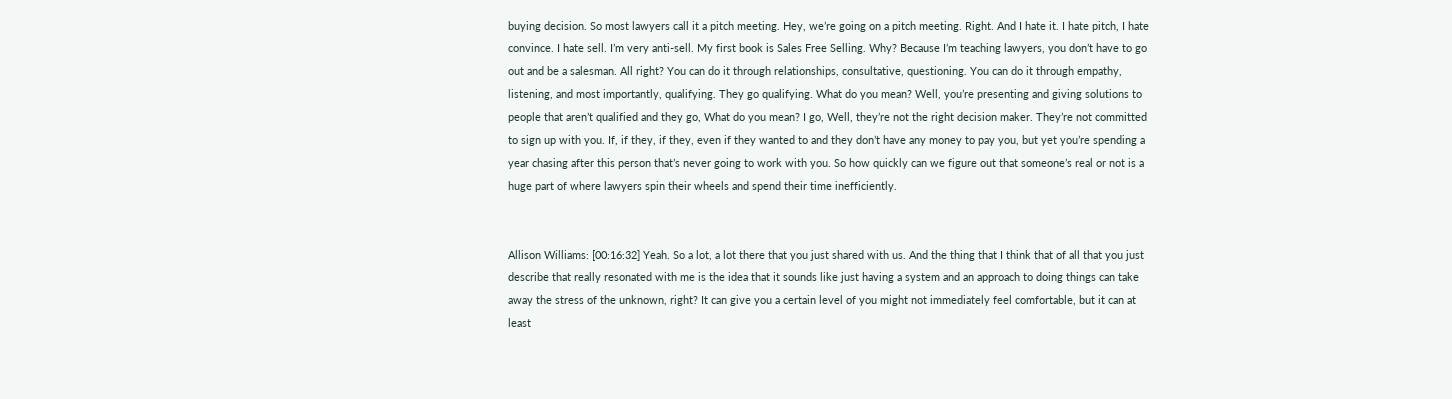buying decision. So most lawyers call it a pitch meeting. Hey, we’re going on a pitch meeting. Right. And I hate it. I hate pitch, I hate convince. I hate sell. I’m very anti-sell. My first book is Sales Free Selling. Why? Because I’m teaching lawyers, you don’t have to go out and be a salesman. All right? You can do it through relationships, consultative, questioning. You can do it through empathy, listening, and most importantly, qualifying. They go qualifying. What do you mean? Well, you’re presenting and giving solutions to people that aren’t qualified and they go, What do you mean? I go, Well, they’re not the right decision maker. They’re not committed to sign up with you. If, if they, if they, even if they wanted to and they don’t have any money to pay you, but yet you’re spending a year chasing after this person that’s never going to work with you. So how quickly can we figure out that someone’s real or not is a huge part of where lawyers spin their wheels and spend their time inefficiently.


Allison Williams: [00:16:32] Yeah. So a lot, a lot there that you just shared with us. And the thing that I think that of all that you just describe that really resonated with me is the idea that it sounds like just having a system and an approach to doing things can take away the stress of the unknown, right? It can give you a certain level of you might not immediately feel comfortable, but it can at least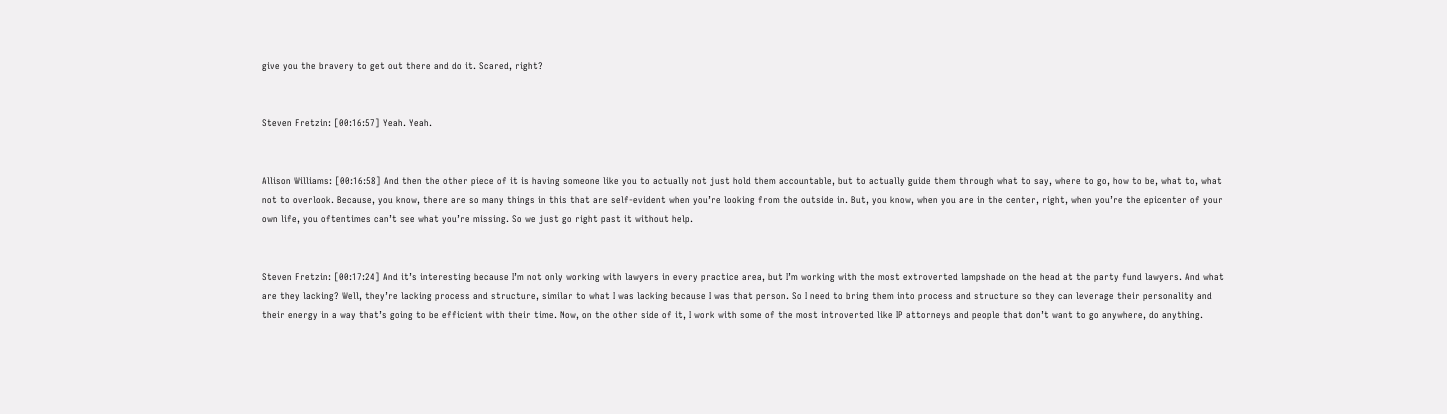give you the bravery to get out there and do it. Scared, right?


Steven Fretzin: [00:16:57] Yeah. Yeah.


Allison Williams: [00:16:58] And then the other piece of it is having someone like you to actually not just hold them accountable, but to actually guide them through what to say, where to go, how to be, what to, what not to overlook. Because, you know, there are so many things in this that are self-evident when you’re looking from the outside in. But, you know, when you are in the center, right, when you’re the epicenter of your own life, you oftentimes can’t see what you’re missing. So we just go right past it without help.


Steven Fretzin: [00:17:24] And it’s interesting because I’m not only working with lawyers in every practice area, but I’m working with the most extroverted lampshade on the head at the party fund lawyers. And what are they lacking? Well, they’re lacking process and structure, similar to what I was lacking because I was that person. So I need to bring them into process and structure so they can leverage their personality and their energy in a way that’s going to be efficient with their time. Now, on the other side of it, I work with some of the most introverted like IP attorneys and people that don’t want to go anywhere, do anything.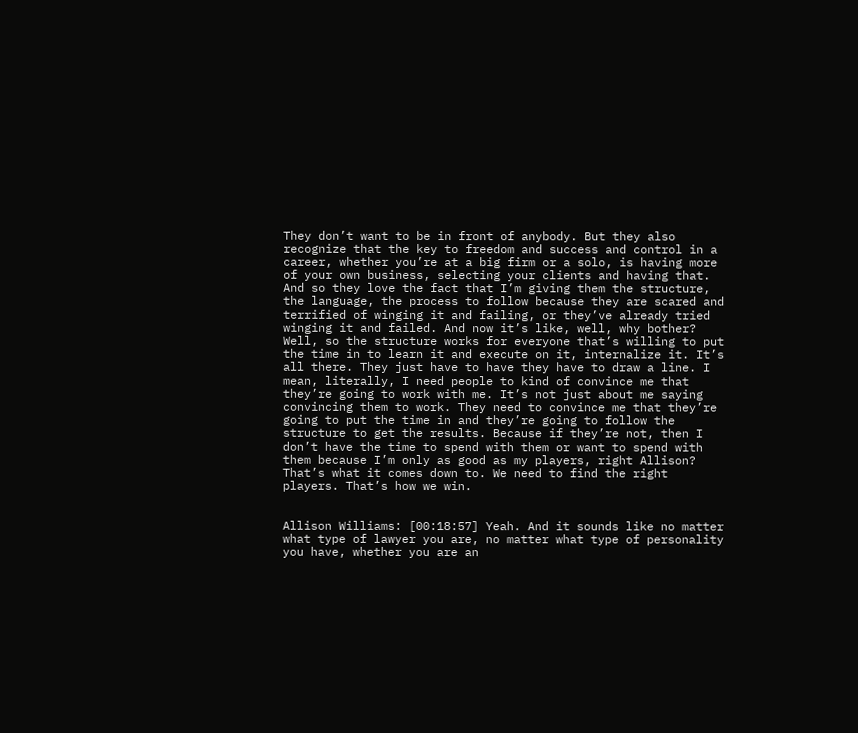They don’t want to be in front of anybody. But they also recognize that the key to freedom and success and control in a career, whether you’re at a big firm or a solo, is having more of your own business, selecting your clients and having that. And so they love the fact that I’m giving them the structure, the language, the process to follow because they are scared and terrified of winging it and failing, or they’ve already tried winging it and failed. And now it’s like, well, why bother? Well, so the structure works for everyone that’s willing to put the time in to learn it and execute on it, internalize it. It’s all there. They just have to have they have to draw a line. I mean, literally, I need people to kind of convince me that they’re going to work with me. It’s not just about me saying convincing them to work. They need to convince me that they’re going to put the time in and they’re going to follow the structure to get the results. Because if they’re not, then I don’t have the time to spend with them or want to spend with them because I’m only as good as my players, right Allison? That’s what it comes down to. We need to find the right players. That’s how we win.


Allison Williams: [00:18:57] Yeah. And it sounds like no matter what type of lawyer you are, no matter what type of personality you have, whether you are an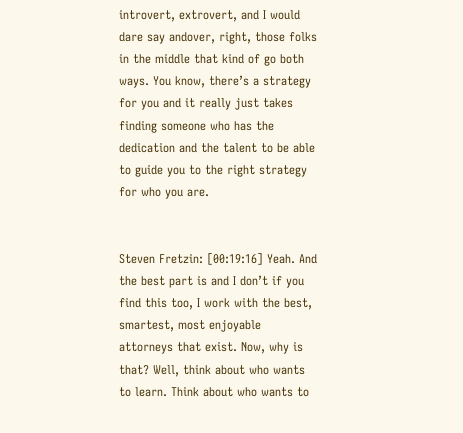introvert, extrovert, and I would dare say andover, right, those folks in the middle that kind of go both ways. You know, there’s a strategy for you and it really just takes finding someone who has the dedication and the talent to be able to guide you to the right strategy for who you are.


Steven Fretzin: [00:19:16] Yeah. And the best part is and I don’t if you find this too, I work with the best, smartest, most enjoyable attorneys that exist. Now, why is that? Well, think about who wants to learn. Think about who wants to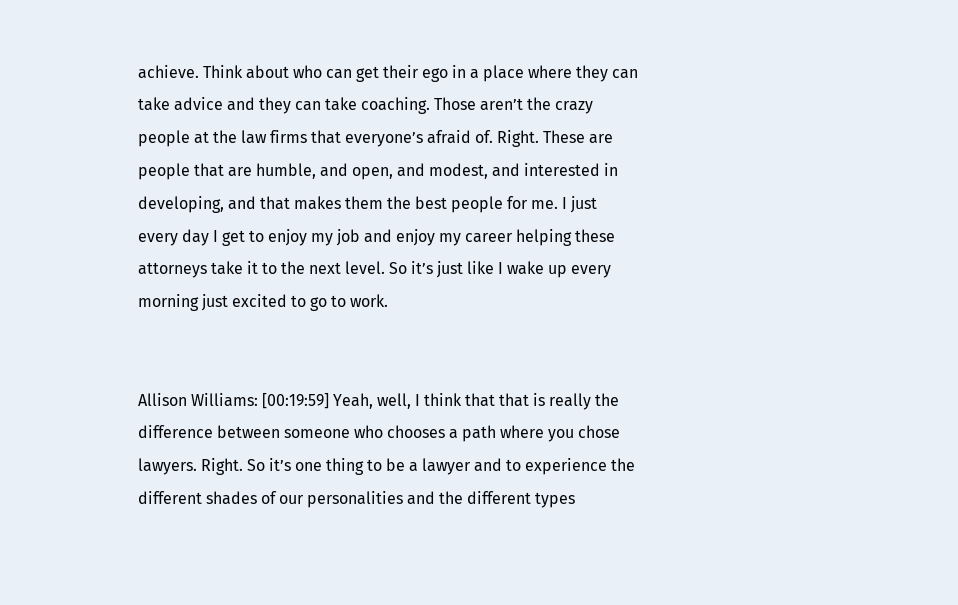achieve. Think about who can get their ego in a place where they can take advice and they can take coaching. Those aren’t the crazy people at the law firms that everyone’s afraid of. Right. These are people that are humble, and open, and modest, and interested in developing, and that makes them the best people for me. I just every day I get to enjoy my job and enjoy my career helping these attorneys take it to the next level. So it’s just like I wake up every morning just excited to go to work.


Allison Williams: [00:19:59] Yeah, well, I think that that is really the difference between someone who chooses a path where you chose lawyers. Right. So it’s one thing to be a lawyer and to experience the different shades of our personalities and the different types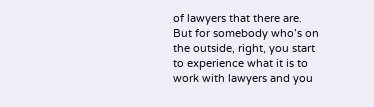of lawyers that there are. But for somebody who’s on the outside, right, you start to experience what it is to work with lawyers and you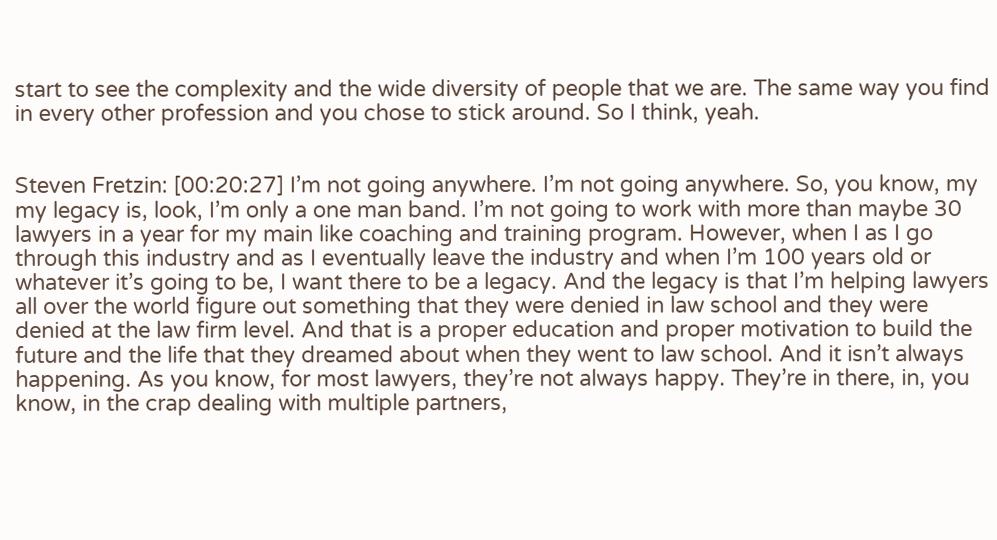start to see the complexity and the wide diversity of people that we are. The same way you find in every other profession and you chose to stick around. So I think, yeah.


Steven Fretzin: [00:20:27] I’m not going anywhere. I’m not going anywhere. So, you know, my my legacy is, look, I’m only a one man band. I’m not going to work with more than maybe 30 lawyers in a year for my main like coaching and training program. However, when I as I go through this industry and as I eventually leave the industry and when I’m 100 years old or whatever it’s going to be, I want there to be a legacy. And the legacy is that I’m helping lawyers all over the world figure out something that they were denied in law school and they were denied at the law firm level. And that is a proper education and proper motivation to build the future and the life that they dreamed about when they went to law school. And it isn’t always happening. As you know, for most lawyers, they’re not always happy. They’re in there, in, you know, in the crap dealing with multiple partners,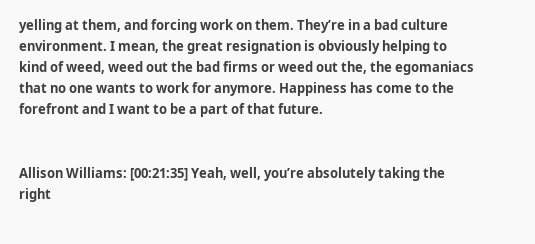yelling at them, and forcing work on them. They’re in a bad culture environment. I mean, the great resignation is obviously helping to kind of weed, weed out the bad firms or weed out the, the egomaniacs that no one wants to work for anymore. Happiness has come to the forefront and I want to be a part of that future.


Allison Williams: [00:21:35] Yeah, well, you’re absolutely taking the right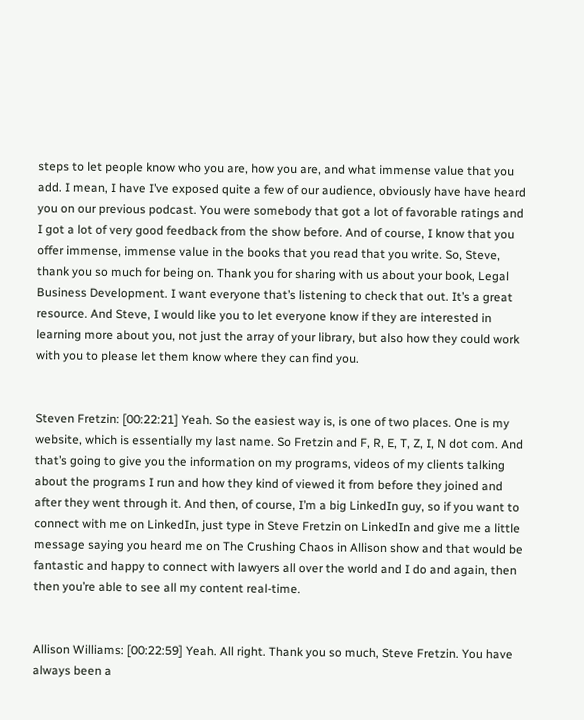steps to let people know who you are, how you are, and what immense value that you add. I mean, I have I’ve exposed quite a few of our audience, obviously have have heard you on our previous podcast. You were somebody that got a lot of favorable ratings and I got a lot of very good feedback from the show before. And of course, I know that you offer immense, immense value in the books that you read that you write. So, Steve, thank you so much for being on. Thank you for sharing with us about your book, Legal Business Development. I want everyone that’s listening to check that out. It’s a great resource. And Steve, I would like you to let everyone know if they are interested in learning more about you, not just the array of your library, but also how they could work with you to please let them know where they can find you.


Steven Fretzin: [00:22:21] Yeah. So the easiest way is, is one of two places. One is my website, which is essentially my last name. So Fretzin and F, R, E, T, Z, I, N dot com. And that’s going to give you the information on my programs, videos of my clients talking about the programs I run and how they kind of viewed it from before they joined and after they went through it. And then, of course, I’m a big LinkedIn guy, so if you want to connect with me on LinkedIn, just type in Steve Fretzin on LinkedIn and give me a little message saying you heard me on The Crushing Chaos in Allison show and that would be fantastic and happy to connect with lawyers all over the world and I do and again, then then you’re able to see all my content real-time.


Allison Williams: [00:22:59] Yeah. All right. Thank you so much, Steve Fretzin. You have always been a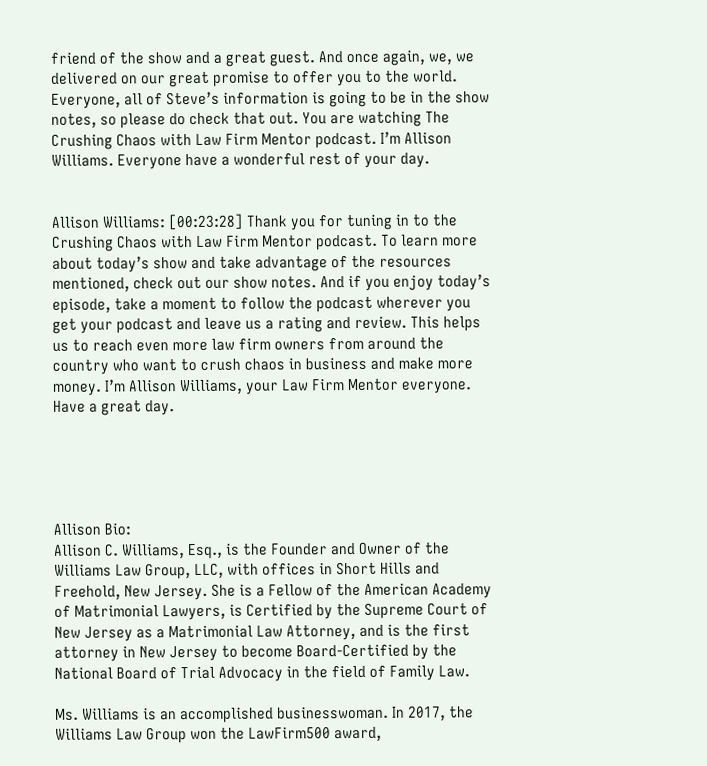friend of the show and a great guest. And once again, we, we delivered on our great promise to offer you to the world. Everyone, all of Steve’s information is going to be in the show notes, so please do check that out. You are watching The Crushing Chaos with Law Firm Mentor podcast. I’m Allison Williams. Everyone have a wonderful rest of your day.


Allison Williams: [00:23:28] Thank you for tuning in to the Crushing Chaos with Law Firm Mentor podcast. To learn more about today’s show and take advantage of the resources mentioned, check out our show notes. And if you enjoy today’s episode, take a moment to follow the podcast wherever you get your podcast and leave us a rating and review. This helps us to reach even more law firm owners from around the country who want to crush chaos in business and make more money. I’m Allison Williams, your Law Firm Mentor everyone. Have a great day.





Allison Bio:
Allison C. Williams, Esq., is the Founder and Owner of the Williams Law Group, LLC, with offices in Short Hills and Freehold, New Jersey. She is a Fellow of the American Academy of Matrimonial Lawyers, is Certified by the Supreme Court of New Jersey as a Matrimonial Law Attorney, and is the first attorney in New Jersey to become Board-Certified by the National Board of Trial Advocacy in the field of Family Law.

Ms. Williams is an accomplished businesswoman. In 2017, the Williams Law Group won the LawFirm500 award,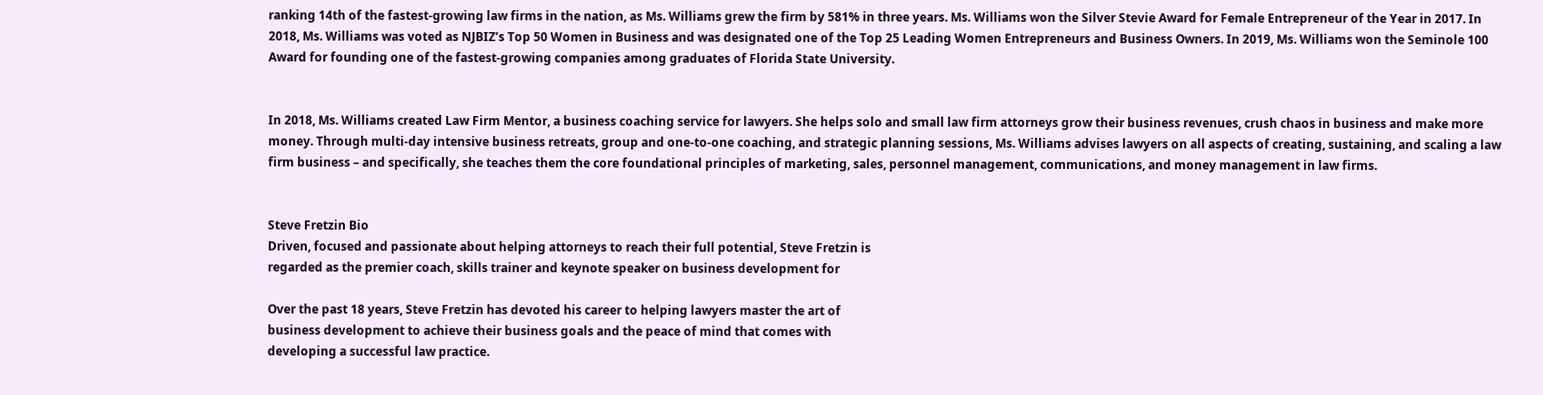ranking 14th of the fastest-growing law firms in the nation, as Ms. Williams grew the firm by 581% in three years. Ms. Williams won the Silver Stevie Award for Female Entrepreneur of the Year in 2017. In 2018, Ms. Williams was voted as NJBIZ’s Top 50 Women in Business and was designated one of the Top 25 Leading Women Entrepreneurs and Business Owners. In 2019, Ms. Williams won the Seminole 100 Award for founding one of the fastest-growing companies among graduates of Florida State University.


In 2018, Ms. Williams created Law Firm Mentor, a business coaching service for lawyers. She helps solo and small law firm attorneys grow their business revenues, crush chaos in business and make more money. Through multi-day intensive business retreats, group and one-to-one coaching, and strategic planning sessions, Ms. Williams advises lawyers on all aspects of creating, sustaining, and scaling a law firm business – and specifically, she teaches them the core foundational principles of marketing, sales, personnel management, communications, and money management in law firms.


Steve Fretzin Bio
Driven, focused and passionate about helping attorneys to reach their full potential, Steve Fretzin is
regarded as the premier coach, skills trainer and keynote speaker on business development for

Over the past 18 years, Steve Fretzin has devoted his career to helping lawyers master the art of
business development to achieve their business goals and the peace of mind that comes with
developing a successful law practice.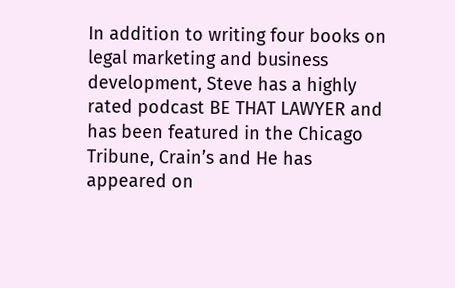In addition to writing four books on legal marketing and business development, Steve has a highly
rated podcast BE THAT LAWYER and has been featured in the Chicago Tribune, Crain’s and He has appeared on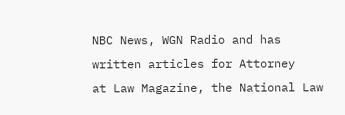NBC News, WGN Radio and has written articles for Attorney
at Law Magazine, the National Law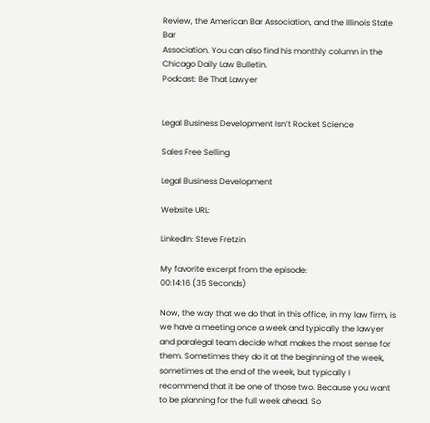Review, the American Bar Association, and the Illinois State Bar
Association. You can also find his monthly column in the Chicago Daily Law Bulletin.
Podcast: Be That Lawyer


Legal Business Development Isn’t Rocket Science

Sales Free Selling

Legal Business Development

Website URL:

LinkedIn: Steve Fretzin

My favorite excerpt from the episode:
00:14:16 (35 Seconds)

Now, the way that we do that in this office, in my law firm, is we have a meeting once a week and typically the lawyer and paralegal team decide what makes the most sense for them. Sometimes they do it at the beginning of the week, sometimes at the end of the week, but typically I recommend that it be one of those two. Because you want to be planning for the full week ahead. So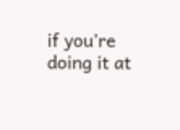if you’re doing it at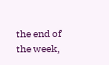the end of the week,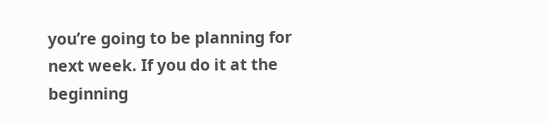you’re going to be planning for next week. If you do it at the beginning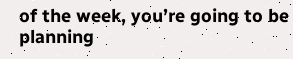of the week, you’re going to be planning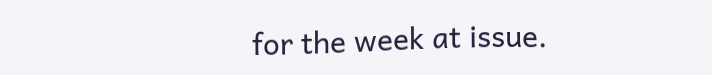for the week at issue.